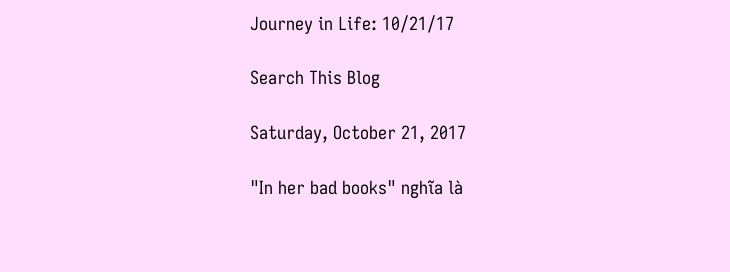Journey in Life: 10/21/17

Search This Blog

Saturday, October 21, 2017

"In her bad books" nghĩa là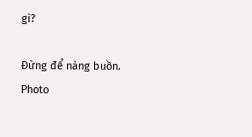gì?

Đừng để nàng buồn. Photo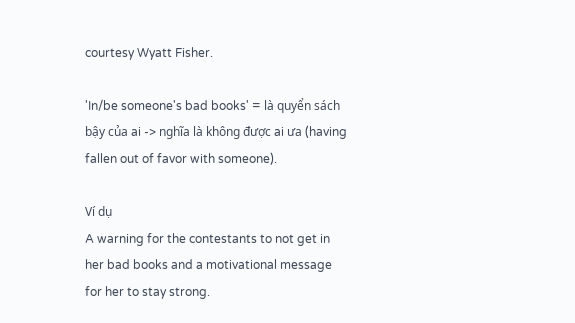courtesy Wyatt Fisher.

'In/be someone's bad books' = là quyển sách bậy của ai -> nghĩa là không được ai ưa (having fallen out of favor with someone).

Ví dụ
A warning for the contestants to not get in her bad books and a motivational message for her to stay strong.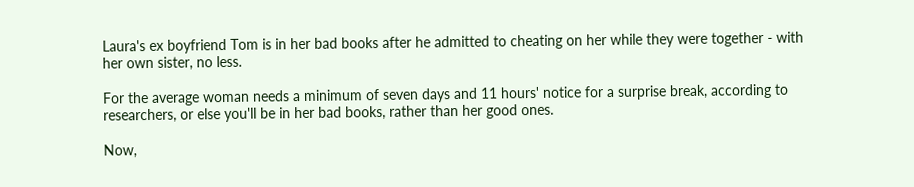Laura's ex boyfriend Tom is in her bad books after he admitted to cheating on her while they were together - with her own sister, no less.

For the average woman needs a minimum of seven days and 11 hours' notice for a surprise break, according to researchers, or else you'll be in her bad books, rather than her good ones.

Now,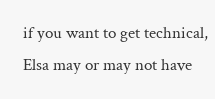if you want to get technical, Elsa may or may not have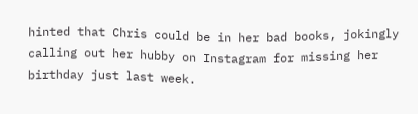hinted that Chris could be in her bad books, jokingly calling out her hubby on Instagram for missing her birthday just last week.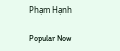Phạm Hạnh

Popular Now